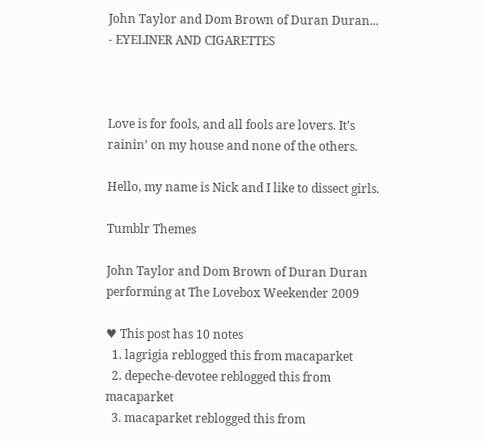John Taylor and Dom Brown of Duran Duran... - EYELINER AND CIGARETTES



Love is for fools, and all fools are lovers. It’s rainin’ on my house and none of the others.

Hello, my name is Nick and I like to dissect girls.

Tumblr Themes

John Taylor and Dom Brown of Duran Duran performing at The Lovebox Weekender 2009

♥ This post has 10 notes
  1. lagrigia reblogged this from macaparket
  2. depeche-devotee reblogged this from macaparket
  3. macaparket reblogged this from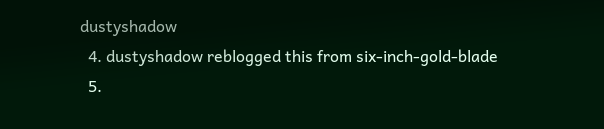dustyshadow
  4. dustyshadow reblogged this from six-inch-gold-blade
  5.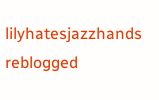lilyhatesjazzhands reblogged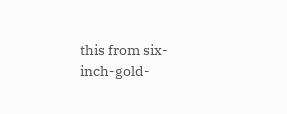this from six-inch-gold-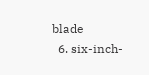blade
  6. six-inch-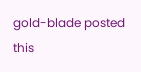gold-blade posted this